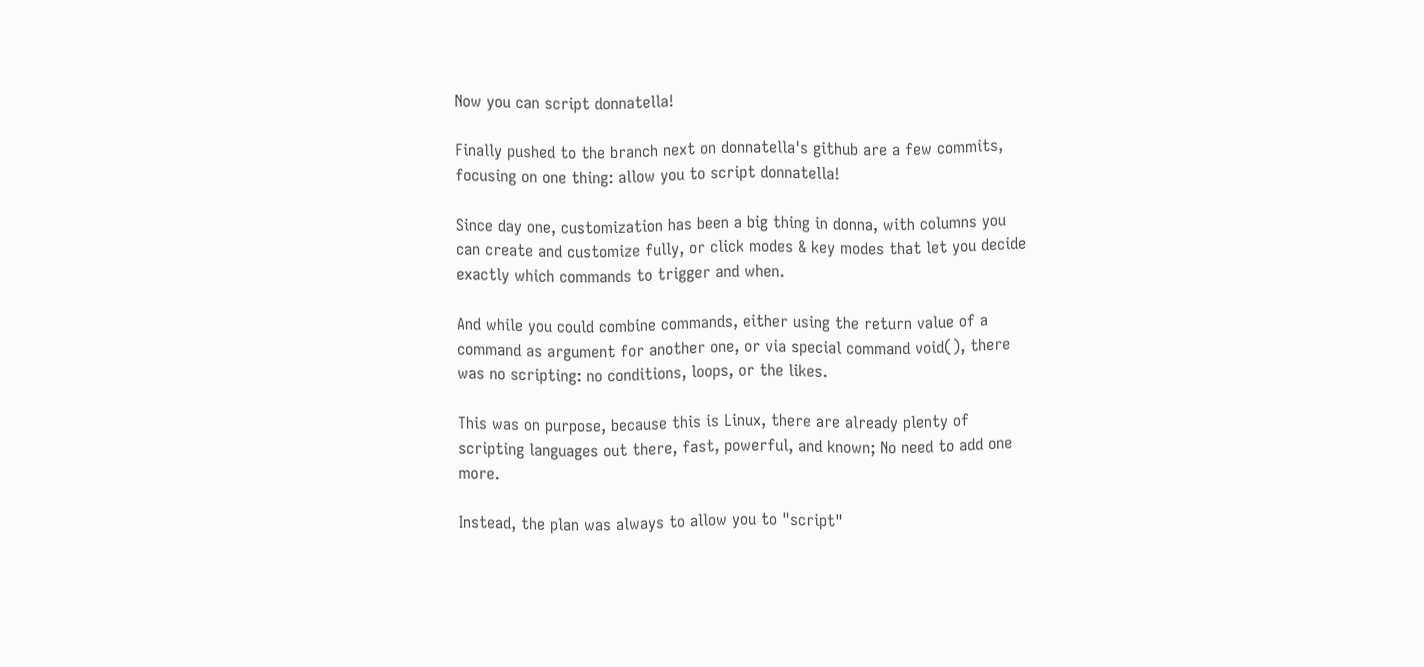Now you can script donnatella!

Finally pushed to the branch next on donnatella's github are a few commits, focusing on one thing: allow you to script donnatella!

Since day one, customization has been a big thing in donna, with columns you can create and customize fully, or click modes & key modes that let you decide exactly which commands to trigger and when.

And while you could combine commands, either using the return value of a command as argument for another one, or via special command void(), there was no scripting: no conditions, loops, or the likes.

This was on purpose, because this is Linux, there are already plenty of scripting languages out there, fast, powerful, and known; No need to add one more.

Instead, the plan was always to allow you to "script"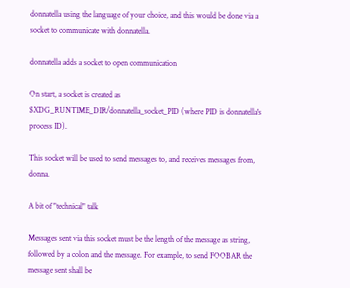donnatella using the language of your choice, and this would be done via a socket to communicate with donnatella.

donnatella adds a socket to open communication

On start, a socket is created as $XDG_RUNTIME_DIR/donnatella_socket_PID (where PID is donnatella's process ID).

This socket will be used to send messages to, and receives messages from, donna.

A bit of "technical" talk

Messages sent via this socket must be the length of the message as string, followed by a colon and the message. For example, to send FOOBAR the message sent shall be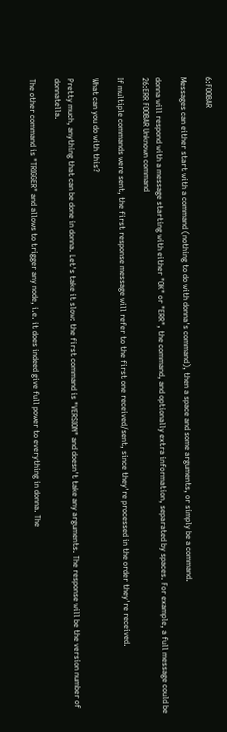6:FOOBAR

Messages can either start with a command (nothing to do with donna's command), then a space and some arguments, or simply be a command.

donna will respond with a message starting with either "OK" or "ERR", the command, and optionally extra information, separated by spaces. For example, a full message could be 26:ERR FOOBAR Unknown command

If multiple commands were sent, the first response message will refer to the first one received/sent, since they're processed in the order they're received.

What can you do with this?

Pretty much, anything that can be done in donna. Let's take it slow: the first command is "VERSION" and doesn't take any arguments. The response will be the version number of donnatella.

The other command is "TRIGGER" and allows to trigger any node, i.e. it does indeed give full power to everything in donna. The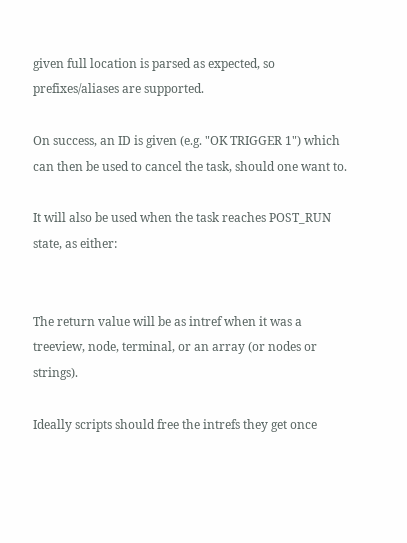given full location is parsed as expected, so prefixes/aliases are supported.

On success, an ID is given (e.g. "OK TRIGGER 1") which can then be used to cancel the task, should one want to.

It will also be used when the task reaches POST_RUN state, as either:


The return value will be as intref when it was a treeview, node, terminal, or an array (or nodes or strings).

Ideally scripts should free the intrefs they get once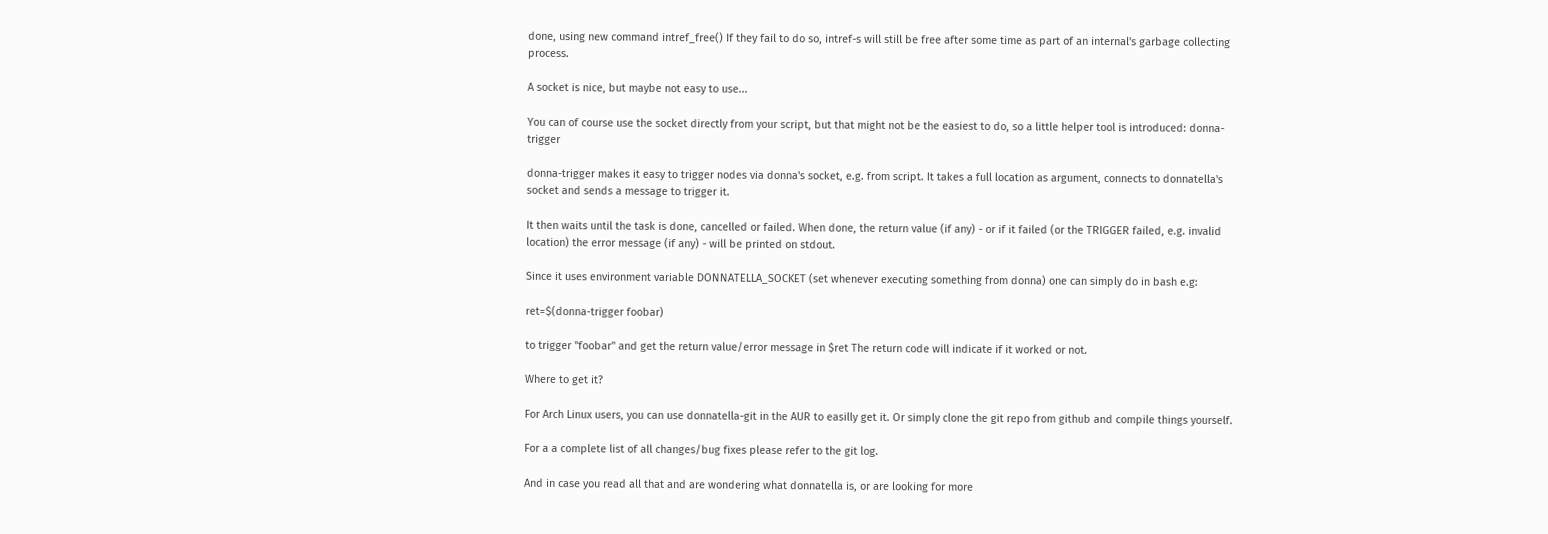done, using new command intref_free() If they fail to do so, intref-s will still be free after some time as part of an internal's garbage collecting process.

A socket is nice, but maybe not easy to use...

You can of course use the socket directly from your script, but that might not be the easiest to do, so a little helper tool is introduced: donna-trigger

donna-trigger makes it easy to trigger nodes via donna's socket, e.g. from script. It takes a full location as argument, connects to donnatella's socket and sends a message to trigger it.

It then waits until the task is done, cancelled or failed. When done, the return value (if any) - or if it failed (or the TRIGGER failed, e.g. invalid location) the error message (if any) - will be printed on stdout.

Since it uses environment variable DONNATELLA_SOCKET (set whenever executing something from donna) one can simply do in bash e.g:

ret=$(donna-trigger foobar)

to trigger "foobar" and get the return value/error message in $ret The return code will indicate if it worked or not.

Where to get it?

For Arch Linux users, you can use donnatella-git in the AUR to easilly get it. Or simply clone the git repo from github and compile things yourself.

For a a complete list of all changes/bug fixes please refer to the git log.

And in case you read all that and are wondering what donnatella is, or are looking for more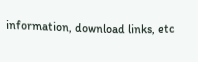information, download links, etc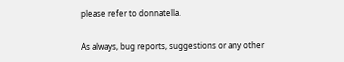please refer to donnatella.

As always, bug reports, suggestions or any other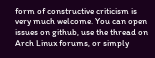form of constructive criticism is very much welcome. You can open issues on github, use the thread on Arch Linux forums, or simply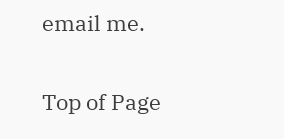email me.

Top of Page